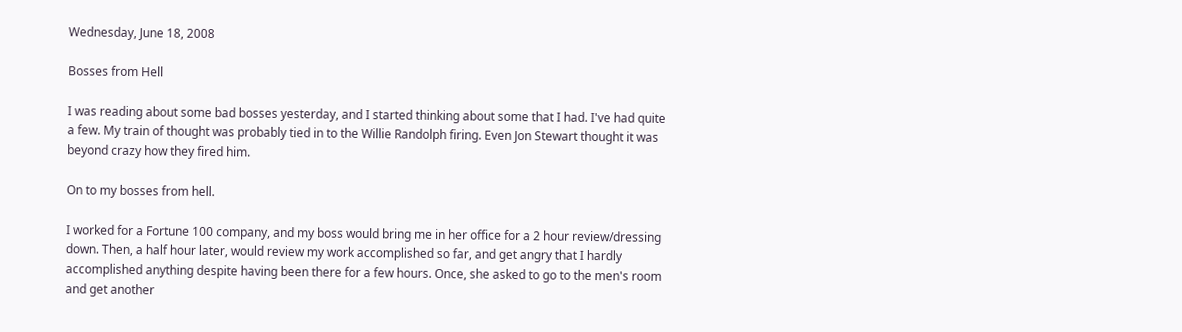Wednesday, June 18, 2008

Bosses from Hell

I was reading about some bad bosses yesterday, and I started thinking about some that I had. I've had quite a few. My train of thought was probably tied in to the Willie Randolph firing. Even Jon Stewart thought it was beyond crazy how they fired him.

On to my bosses from hell.

I worked for a Fortune 100 company, and my boss would bring me in her office for a 2 hour review/dressing down. Then, a half hour later, would review my work accomplished so far, and get angry that I hardly accomplished anything despite having been there for a few hours. Once, she asked to go to the men's room and get another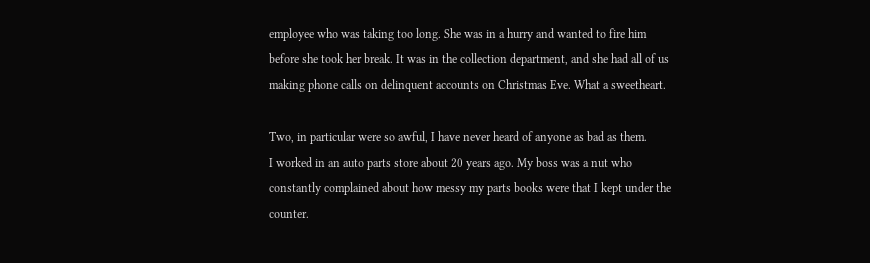employee who was taking too long. She was in a hurry and wanted to fire him before she took her break. It was in the collection department, and she had all of us making phone calls on delinquent accounts on Christmas Eve. What a sweetheart.

Two, in particular were so awful, I have never heard of anyone as bad as them.
I worked in an auto parts store about 20 years ago. My boss was a nut who constantly complained about how messy my parts books were that I kept under the counter.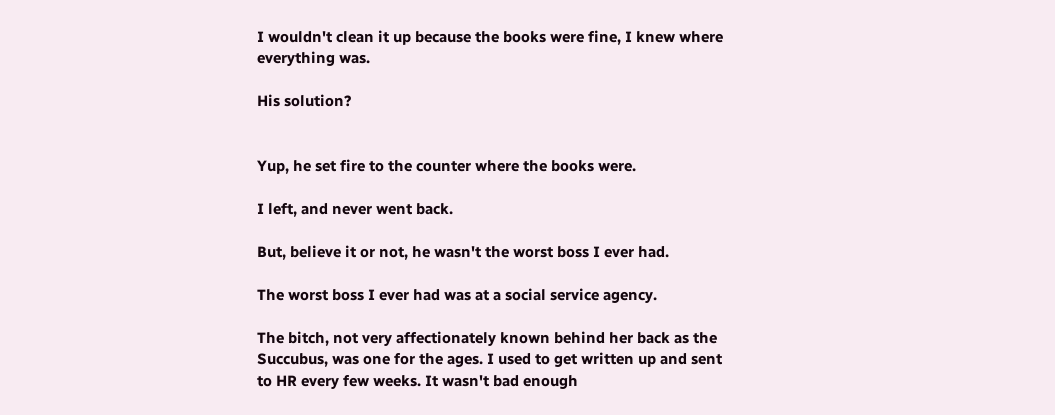I wouldn't clean it up because the books were fine, I knew where everything was.

His solution?


Yup, he set fire to the counter where the books were.

I left, and never went back.

But, believe it or not, he wasn't the worst boss I ever had.

The worst boss I ever had was at a social service agency.

The bitch, not very affectionately known behind her back as the Succubus, was one for the ages. I used to get written up and sent to HR every few weeks. It wasn't bad enough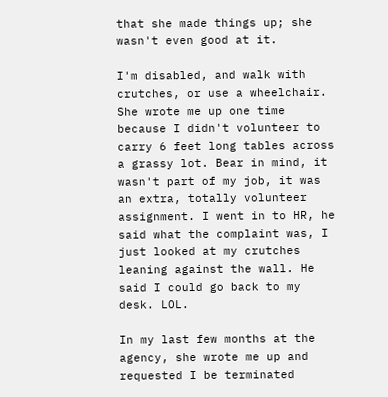that she made things up; she wasn't even good at it.

I'm disabled, and walk with crutches, or use a wheelchair. She wrote me up one time because I didn't volunteer to carry 6 feet long tables across a grassy lot. Bear in mind, it wasn't part of my job, it was an extra, totally volunteer assignment. I went in to HR, he said what the complaint was, I just looked at my crutches leaning against the wall. He said I could go back to my desk. LOL.

In my last few months at the agency, she wrote me up and requested I be terminated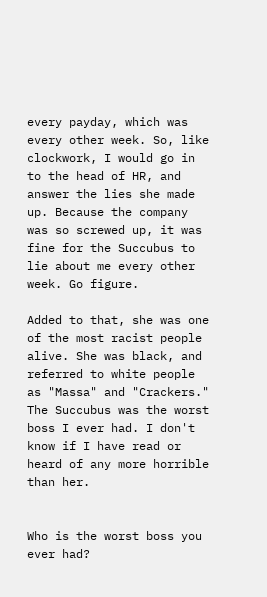every payday, which was every other week. So, like clockwork, I would go in to the head of HR, and answer the lies she made up. Because the company was so screwed up, it was fine for the Succubus to lie about me every other week. Go figure.

Added to that, she was one of the most racist people alive. She was black, and referred to white people as "Massa" and "Crackers." The Succubus was the worst boss I ever had. I don't know if I have read or heard of any more horrible than her.


Who is the worst boss you ever had?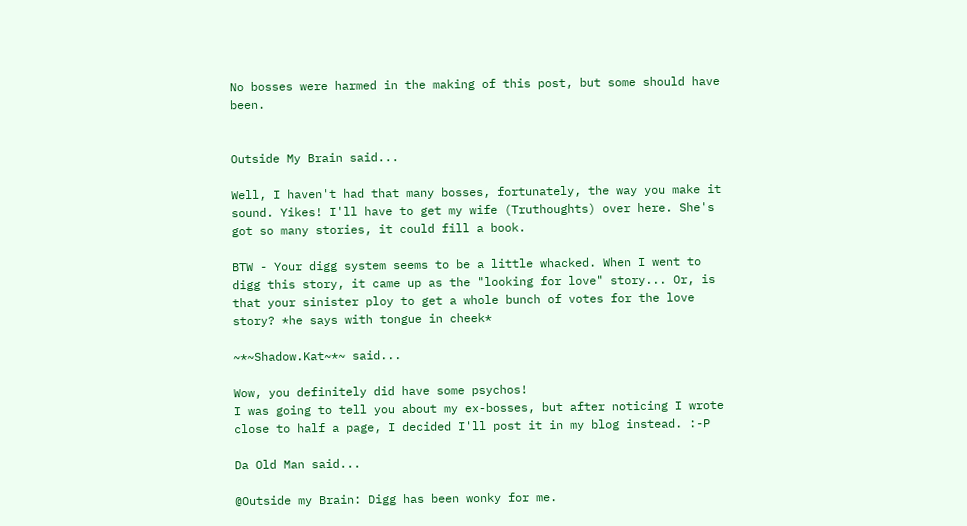No bosses were harmed in the making of this post, but some should have been.


Outside My Brain said...

Well, I haven't had that many bosses, fortunately, the way you make it sound. Yikes! I'll have to get my wife (Truthoughts) over here. She's got so many stories, it could fill a book.

BTW - Your digg system seems to be a little whacked. When I went to digg this story, it came up as the "looking for love" story... Or, is that your sinister ploy to get a whole bunch of votes for the love story? *he says with tongue in cheek*

~*~Shadow.Kat~*~ said...

Wow, you definitely did have some psychos!
I was going to tell you about my ex-bosses, but after noticing I wrote close to half a page, I decided I'll post it in my blog instead. :-P

Da Old Man said...

@Outside my Brain: Digg has been wonky for me.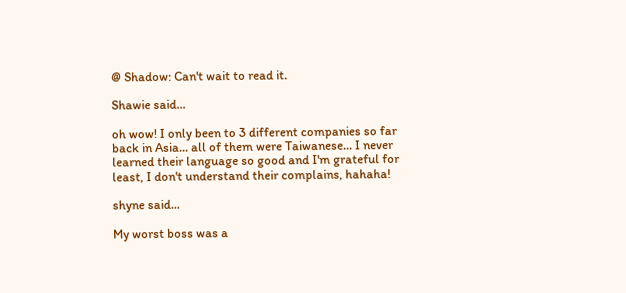@ Shadow: Can't wait to read it.

Shawie said...

oh wow! I only been to 3 different companies so far back in Asia... all of them were Taiwanese... I never learned their language so good and I'm grateful for least, I don't understand their complains, hahaha!

shyne said...

My worst boss was a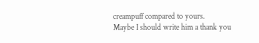creampuff compared to yours.
Maybe I should write him a thank you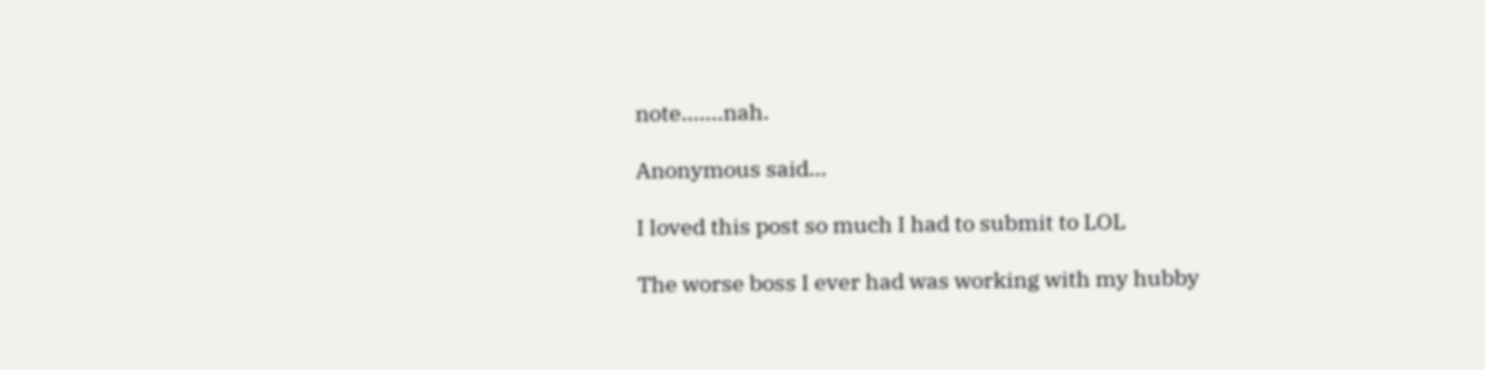note.......nah.

Anonymous said...

I loved this post so much I had to submit to LOL

The worse boss I ever had was working with my hubby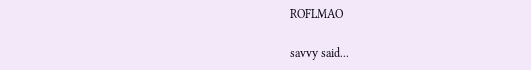ROFLMAO

savvy said...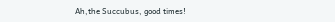Ah,the Succubus, good times!